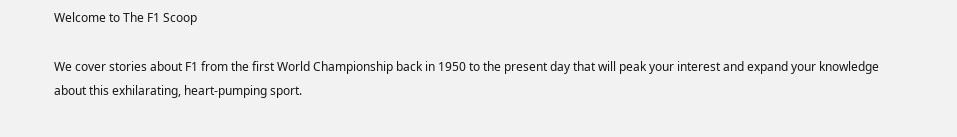Welcome to The F1 Scoop

We cover stories about F1 from the first World Championship back in 1950 to the present day that will peak your interest and expand your knowledge about this exhilarating, heart-pumping sport.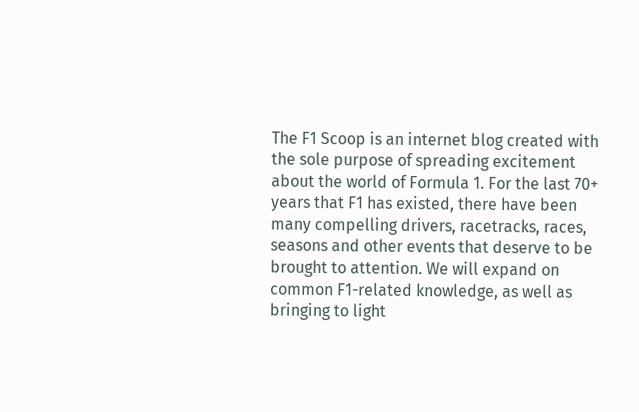The F1 Scoop is an internet blog created with the sole purpose of spreading excitement about the world of Formula 1. For the last 70+ years that F1 has existed, there have been many compelling drivers, racetracks, races, seasons and other events that deserve to be brought to attention. We will expand on common F1-related knowledge, as well as bringing to light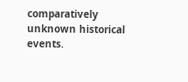comparatively unknown historical events.